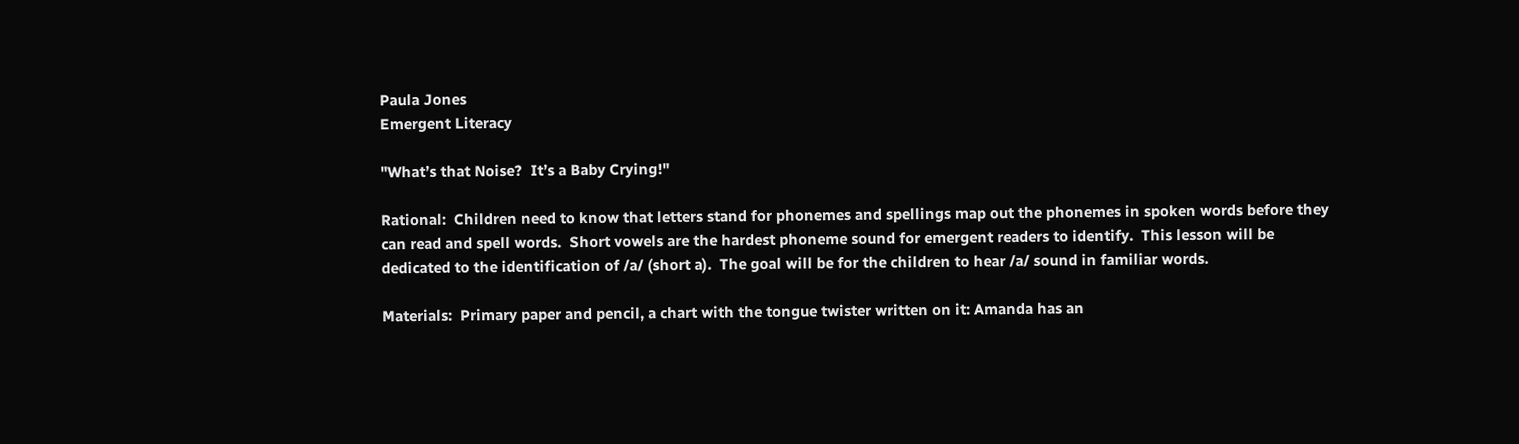Paula Jones
Emergent Literacy

"What’s that Noise?  It’s a Baby Crying!"

Rational:  Children need to know that letters stand for phonemes and spellings map out the phonemes in spoken words before they can read and spell words.  Short vowels are the hardest phoneme sound for emergent readers to identify.  This lesson will be dedicated to the identification of /a/ (short a).  The goal will be for the children to hear /a/ sound in familiar words.

Materials:  Primary paper and pencil, a chart with the tongue twister written on it: Amanda has an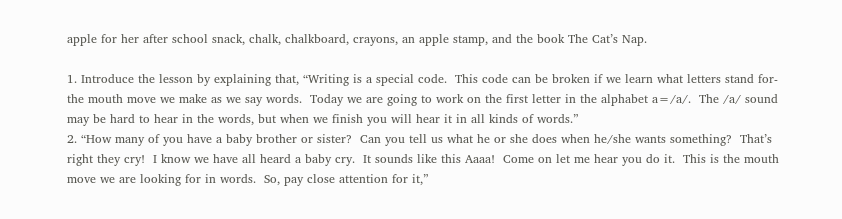apple for her after school snack, chalk, chalkboard, crayons, an apple stamp, and the book The Cat’s Nap.

1. Introduce the lesson by explaining that, “Writing is a special code.  This code can be broken if we learn what letters stand for-the mouth move we make as we say words.  Today we are going to work on the first letter in the alphabet a=/a/.  The /a/ sound may be hard to hear in the words, but when we finish you will hear it in all kinds of words.”
2. “How many of you have a baby brother or sister?  Can you tell us what he or she does when he/she wants something?  That’s right they cry!  I know we have all heard a baby cry.  It sounds like this Aaaa!  Come on let me hear you do it.  This is the mouth move we are looking for in words.  So, pay close attention for it,”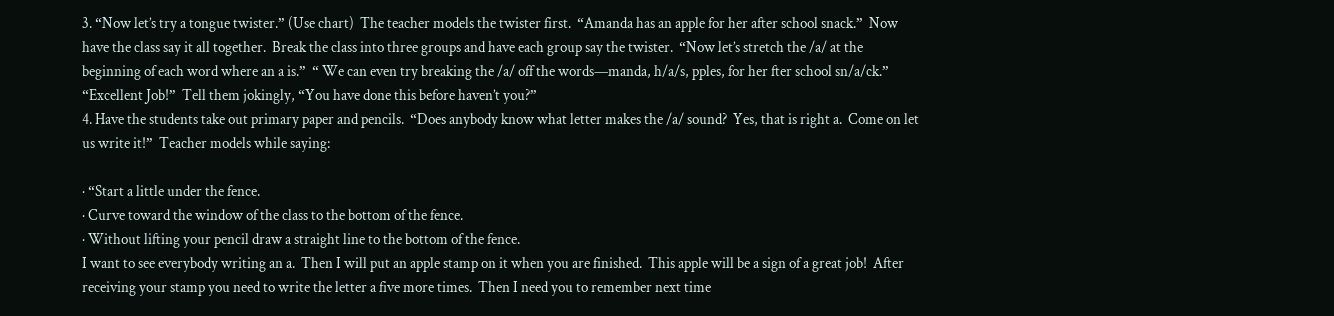3. “Now let’s try a tongue twister.” (Use chart)  The teacher models the twister first.  “Amanda has an apple for her after school snack.”  Now have the class say it all together.  Break the class into three groups and have each group say the twister.  “Now let’s stretch the /a/ at the beginning of each word where an a is.”  “ We can even try breaking the /a/ off the words—manda, h/a/s, pples, for her fter school sn/a/ck.”  “Excellent Job!”  Tell them jokingly, “You have done this before haven’t you?”
4. Have the students take out primary paper and pencils.  “Does anybody know what letter makes the /a/ sound?  Yes, that is right a.  Come on let us write it!”  Teacher models while saying:

· “Start a little under the fence.
· Curve toward the window of the class to the bottom of the fence.
· Without lifting your pencil draw a straight line to the bottom of the fence.
I want to see everybody writing an a.  Then I will put an apple stamp on it when you are finished.  This apple will be a sign of a great job!  After receiving your stamp you need to write the letter a five more times.  Then I need you to remember next time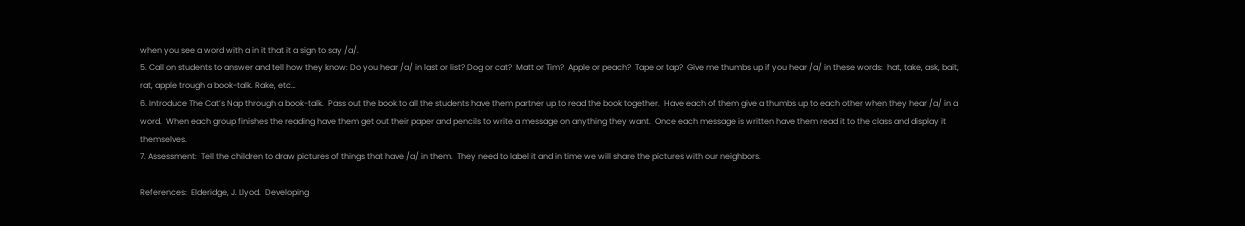when you see a word with a in it that it a sign to say /a/.
5. Call on students to answer and tell how they know: Do you hear /a/ in last or list? Dog or cat?  Matt or Tim?  Apple or peach?  Tape or tap?  Give me thumbs up if you hear /a/ in these words:  hat, take, ask, bait, rat, apple trough a book-talk. Rake, etc…
6. Introduce The Cat’s Nap through a book-talk.  Pass out the book to all the students have them partner up to read the book together.  Have each of them give a thumbs up to each other when they hear /a/ in a word.  When each group finishes the reading have them get out their paper and pencils to write a message on anything they want.  Once each message is written have them read it to the class and display it themselves.
7. Assessment:  Tell the children to draw pictures of things that have /a/ in them.  They need to label it and in time we will share the pictures with our neighbors.

References:  Elderidge, J. Llyod.  Developing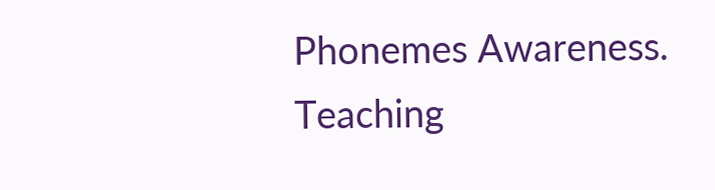Phonemes Awareness.  Teaching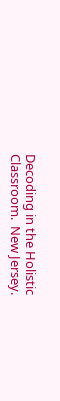Decoding in the Holistic Classroom.  New Jersey.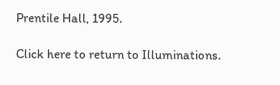Prentile Hall, 1995.

Click here to return to Illuminations.